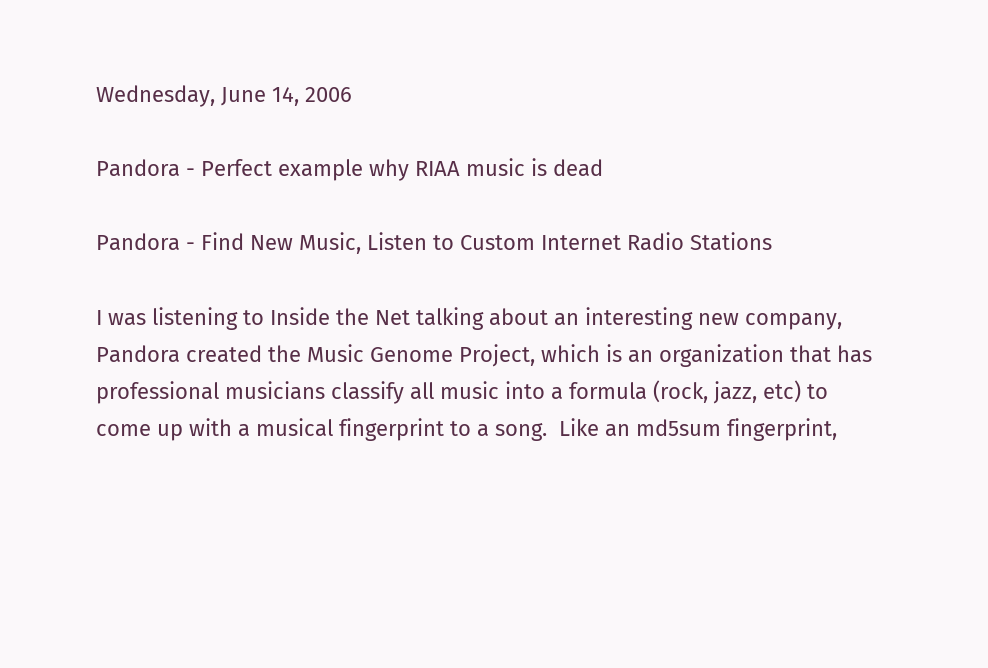Wednesday, June 14, 2006

Pandora - Perfect example why RIAA music is dead

Pandora - Find New Music, Listen to Custom Internet Radio Stations

I was listening to Inside the Net talking about an interesting new company,  Pandora created the Music Genome Project, which is an organization that has professional musicians classify all music into a formula (rock, jazz, etc) to come up with a musical fingerprint to a song.  Like an md5sum fingerprint,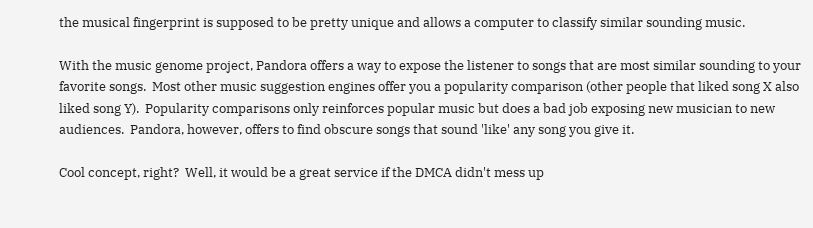the musical fingerprint is supposed to be pretty unique and allows a computer to classify similar sounding music.

With the music genome project, Pandora offers a way to expose the listener to songs that are most similar sounding to your favorite songs.  Most other music suggestion engines offer you a popularity comparison (other people that liked song X also liked song Y).  Popularity comparisons only reinforces popular music but does a bad job exposing new musician to new audiences.  Pandora, however, offers to find obscure songs that sound 'like' any song you give it.

Cool concept, right?  Well, it would be a great service if the DMCA didn't mess up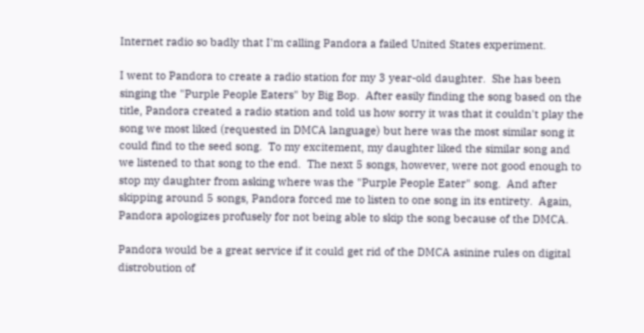Internet radio so badly that I'm calling Pandora a failed United States experiment.

I went to Pandora to create a radio station for my 3 year-old daughter.  She has been singing the "Purple People Eaters" by Big Bop.  After easily finding the song based on the title, Pandora created a radio station and told us how sorry it was that it couldn't play the song we most liked (requested in DMCA language) but here was the most similar song it could find to the seed song.  To my excitement, my daughter liked the similar song and we listened to that song to the end.  The next 5 songs, however, were not good enough to stop my daughter from asking where was the "Purple People Eater" song.  And after skipping around 5 songs, Pandora forced me to listen to one song in its entirety.  Again, Pandora apologizes profusely for not being able to skip the song because of the DMCA.

Pandora would be a great service if it could get rid of the DMCA asinine rules on digital distrobution of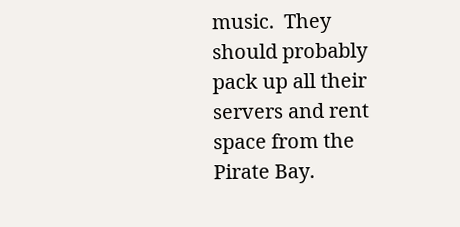music.  They should probably pack up all their servers and rent space from the Pirate Bay.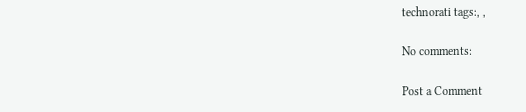technorati tags:, ,

No comments:

Post a Comment